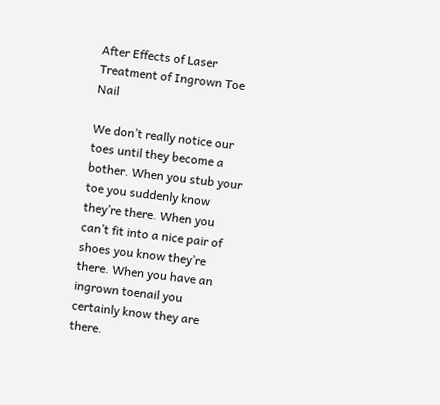After Effects of Laser Treatment of Ingrown Toe Nail

We don’t really notice our toes until they become a bother. When you stub your toe you suddenly know they’re there. When you can’t fit into a nice pair of shoes you know they’re there. When you have an ingrown toenail you certainly know they are there.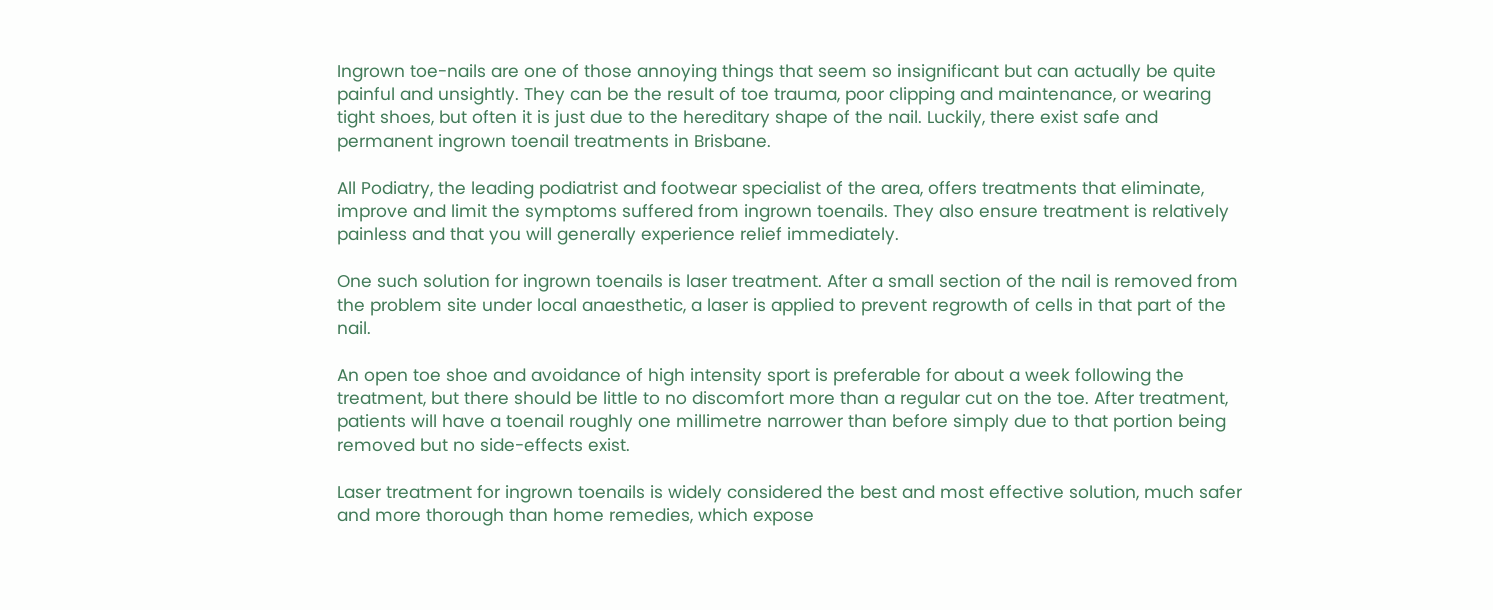Ingrown toe-nails are one of those annoying things that seem so insignificant but can actually be quite painful and unsightly. They can be the result of toe trauma, poor clipping and maintenance, or wearing tight shoes, but often it is just due to the hereditary shape of the nail. Luckily, there exist safe and permanent ingrown toenail treatments in Brisbane.

All Podiatry, the leading podiatrist and footwear specialist of the area, offers treatments that eliminate, improve and limit the symptoms suffered from ingrown toenails. They also ensure treatment is relatively painless and that you will generally experience relief immediately.

One such solution for ingrown toenails is laser treatment. After a small section of the nail is removed from the problem site under local anaesthetic, a laser is applied to prevent regrowth of cells in that part of the nail.

An open toe shoe and avoidance of high intensity sport is preferable for about a week following the treatment, but there should be little to no discomfort more than a regular cut on the toe. After treatment, patients will have a toenail roughly one millimetre narrower than before simply due to that portion being removed but no side-effects exist.

Laser treatment for ingrown toenails is widely considered the best and most effective solution, much safer and more thorough than home remedies, which expose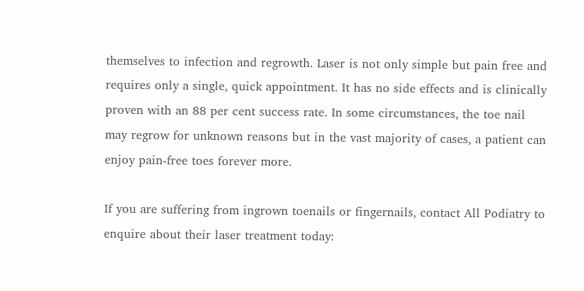themselves to infection and regrowth. Laser is not only simple but pain free and requires only a single, quick appointment. It has no side effects and is clinically proven with an 88 per cent success rate. In some circumstances, the toe nail may regrow for unknown reasons but in the vast majority of cases, a patient can enjoy pain-free toes forever more.

If you are suffering from ingrown toenails or fingernails, contact All Podiatry to enquire about their laser treatment today: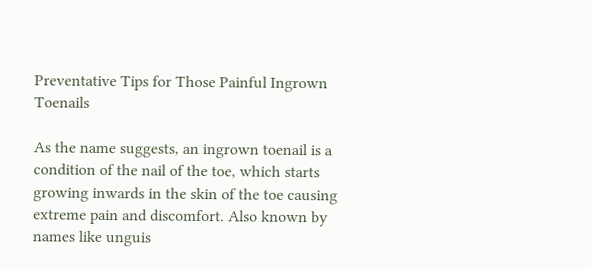Preventative Tips for Those Painful Ingrown Toenails

As the name suggests, an ingrown toenail is a condition of the nail of the toe, which starts growing inwards in the skin of the toe causing extreme pain and discomfort. Also known by names like unguis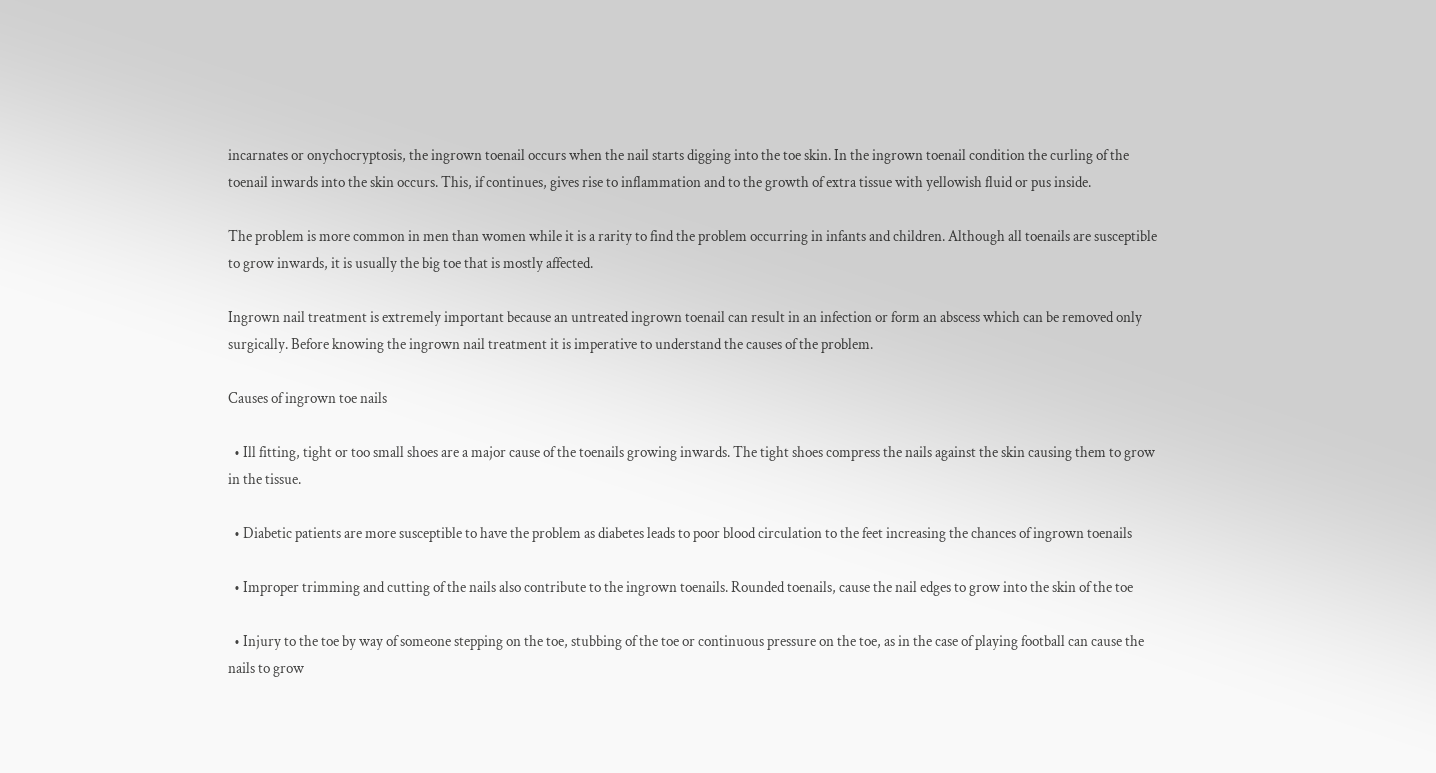incarnates or onychocryptosis, the ingrown toenail occurs when the nail starts digging into the toe skin. In the ingrown toenail condition the curling of the toenail inwards into the skin occurs. This, if continues, gives rise to inflammation and to the growth of extra tissue with yellowish fluid or pus inside.

The problem is more common in men than women while it is a rarity to find the problem occurring in infants and children. Although all toenails are susceptible to grow inwards, it is usually the big toe that is mostly affected.

Ingrown nail treatment is extremely important because an untreated ingrown toenail can result in an infection or form an abscess which can be removed only surgically. Before knowing the ingrown nail treatment it is imperative to understand the causes of the problem.

Causes of ingrown toe nails

  • Ill fitting, tight or too small shoes are a major cause of the toenails growing inwards. The tight shoes compress the nails against the skin causing them to grow in the tissue.

  • Diabetic patients are more susceptible to have the problem as diabetes leads to poor blood circulation to the feet increasing the chances of ingrown toenails

  • Improper trimming and cutting of the nails also contribute to the ingrown toenails. Rounded toenails, cause the nail edges to grow into the skin of the toe

  • Injury to the toe by way of someone stepping on the toe, stubbing of the toe or continuous pressure on the toe, as in the case of playing football can cause the nails to grow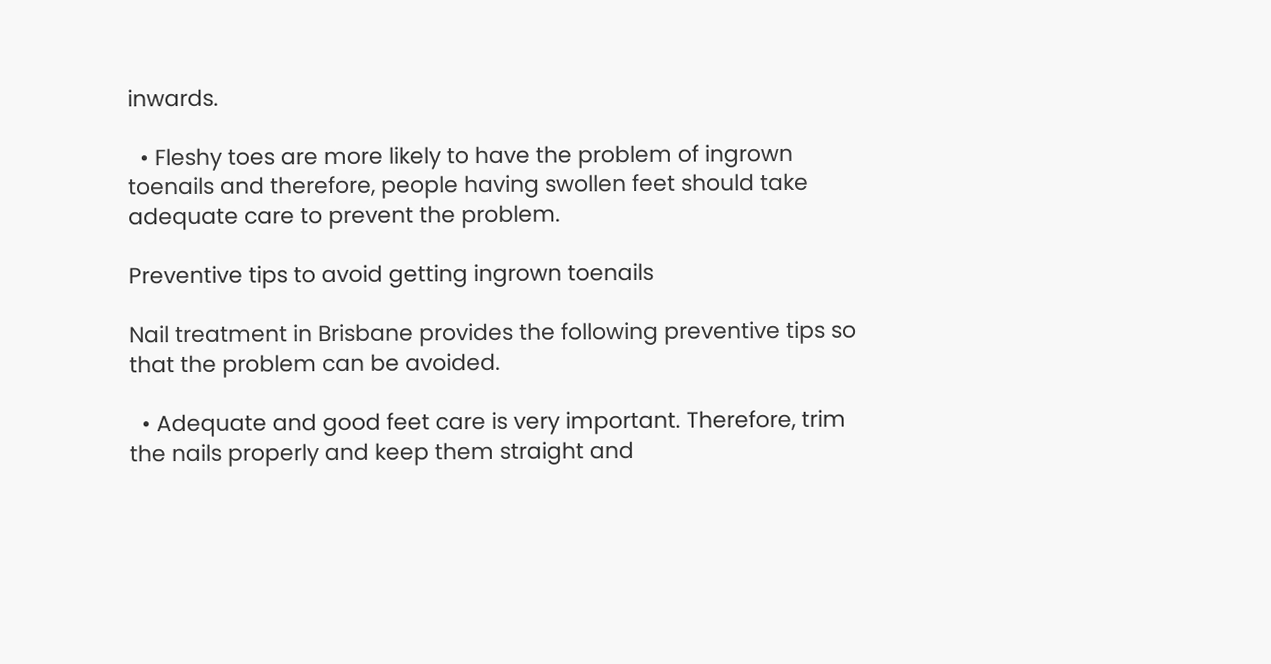inwards.

  • Fleshy toes are more likely to have the problem of ingrown toenails and therefore, people having swollen feet should take adequate care to prevent the problem.

Preventive tips to avoid getting ingrown toenails

Nail treatment in Brisbane provides the following preventive tips so that the problem can be avoided.

  • Adequate and good feet care is very important. Therefore, trim the nails properly and keep them straight and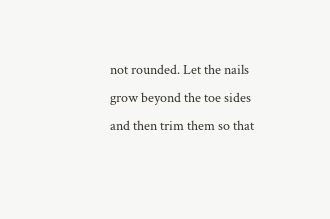not rounded. Let the nails grow beyond the toe sides and then trim them so that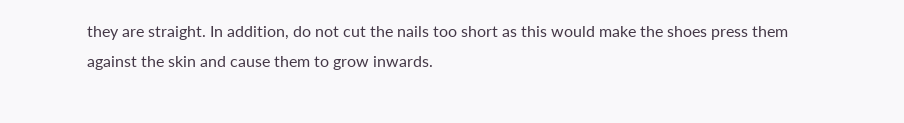they are straight. In addition, do not cut the nails too short as this would make the shoes press them against the skin and cause them to grow inwards.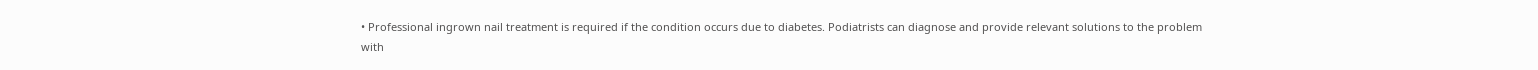• Professional ingrown nail treatment is required if the condition occurs due to diabetes. Podiatrists can diagnose and provide relevant solutions to the problem with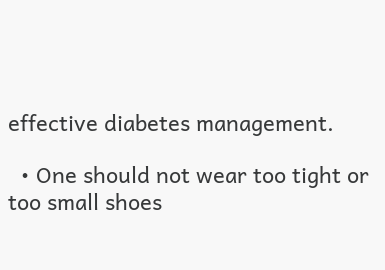effective diabetes management.

  • One should not wear too tight or too small shoes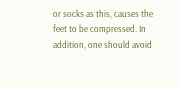or socks as this, causes the feet to be compressed. In addition, one should avoid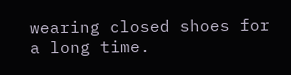wearing closed shoes for a long time.